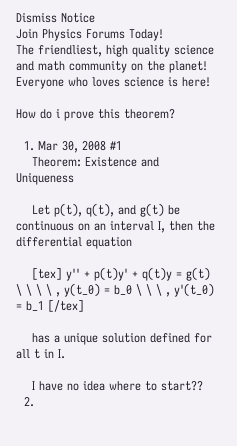Dismiss Notice
Join Physics Forums Today!
The friendliest, high quality science and math community on the planet! Everyone who loves science is here!

How do i prove this theorem?

  1. Mar 30, 2008 #1
    Theorem: Existence and Uniqueness

    Let p(t), q(t), and g(t) be continuous on an interval I, then the differential equation

    [tex] y'' + p(t)y' + q(t)y = g(t) \ \ \ \ , y(t_0) = b_0 \ \ \ , y'(t_0) = b_1 [/tex]

    has a unique solution defined for all t in I.

    I have no idea where to start??
  2.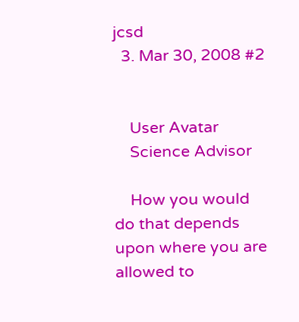jcsd
  3. Mar 30, 2008 #2


    User Avatar
    Science Advisor

    How you would do that depends upon where you are allowed to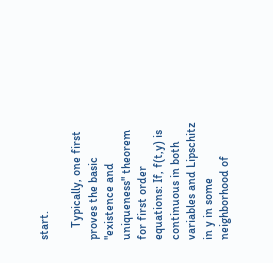start.

    Typically, one first proves the basic "existence and uniqueness" theorem for first order equations: If, f(t,y) is continuous in both variables and Lipschitz in y in some neighborhood of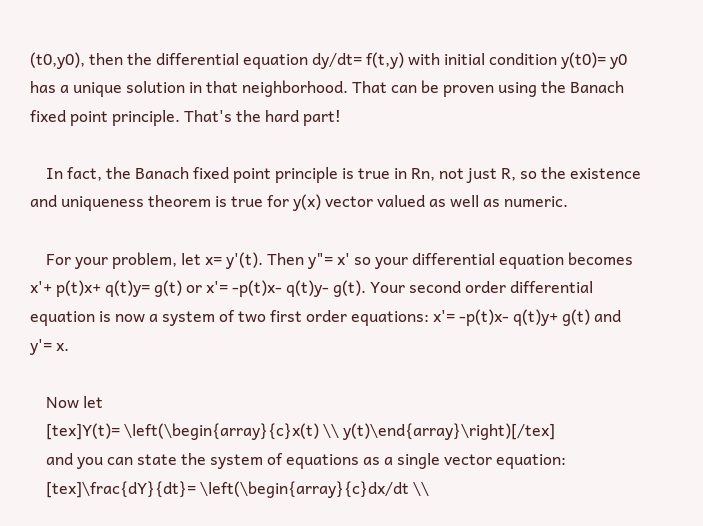(t0,y0), then the differential equation dy/dt= f(t,y) with initial condition y(t0)= y0 has a unique solution in that neighborhood. That can be proven using the Banach fixed point principle. That's the hard part!

    In fact, the Banach fixed point principle is true in Rn, not just R, so the existence and uniqueness theorem is true for y(x) vector valued as well as numeric.

    For your problem, let x= y'(t). Then y"= x' so your differential equation becomes x'+ p(t)x+ q(t)y= g(t) or x'= -p(t)x- q(t)y- g(t). Your second order differential equation is now a system of two first order equations: x'= -p(t)x- q(t)y+ g(t) and y'= x.

    Now let
    [tex]Y(t)= \left(\begin{array}{c}x(t) \\ y(t)\end{array}\right)[/tex]
    and you can state the system of equations as a single vector equation:
    [tex]\frac{dY}{dt}= \left(\begin{array}{c}dx/dt \\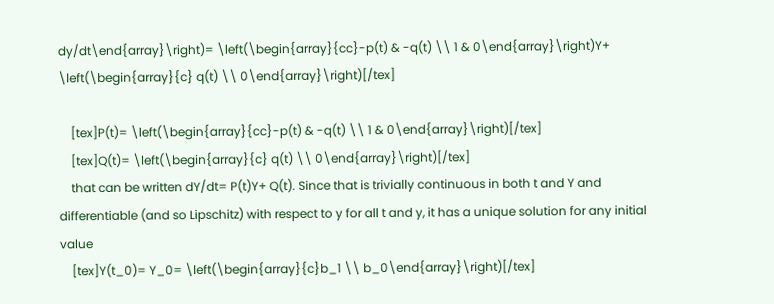dy/dt\end{array}\right)= \left(\begin{array}{cc}-p(t) & -q(t) \\ 1 & 0\end{array}\right)Y+ \left(\begin{array}{c} q(t) \\ 0\end{array}\right)[/tex]

    [tex]P(t)= \left(\begin{array}{cc}-p(t) & -q(t) \\ 1 & 0\end{array}\right)[/tex]
    [tex]Q(t)= \left(\begin{array}{c} q(t) \\ 0\end{array}\right)[/tex]
    that can be written dY/dt= P(t)Y+ Q(t). Since that is trivially continuous in both t and Y and differentiable (and so Lipschitz) with respect to y for all t and y, it has a unique solution for any initial value
    [tex]Y(t_0)= Y_0= \left(\begin{array}{c}b_1 \\ b_0\end{array}\right)[/tex]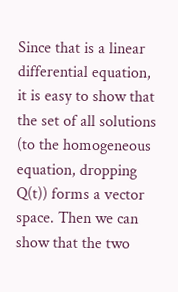Since that is a linear differential equation, it is easy to show that the set of all solutions (to the homogeneous equation, dropping Q(t)) forms a vector space. Then we can show that the two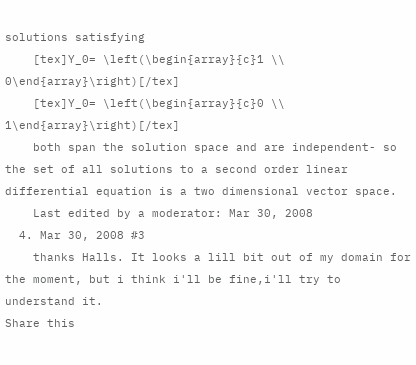solutions satisfying
    [tex]Y_0= \left(\begin{array}{c}1 \\ 0\end{array}\right)[/tex]
    [tex]Y_0= \left(\begin{array}{c}0 \\ 1\end{array}\right)[/tex]
    both span the solution space and are independent- so the set of all solutions to a second order linear differential equation is a two dimensional vector space.
    Last edited by a moderator: Mar 30, 2008
  4. Mar 30, 2008 #3
    thanks Halls. It looks a lill bit out of my domain for the moment, but i think i'll be fine,i'll try to understand it.
Share this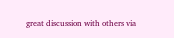great discussion with others via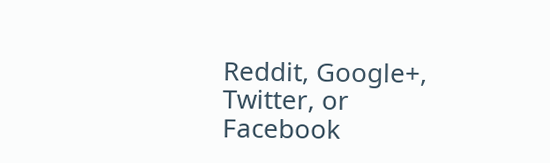Reddit, Google+, Twitter, or Facebook